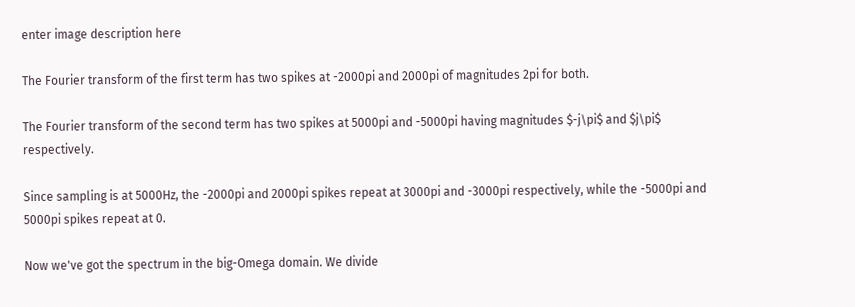enter image description here

The Fourier transform of the first term has two spikes at -2000pi and 2000pi of magnitudes 2pi for both.

The Fourier transform of the second term has two spikes at 5000pi and -5000pi having magnitudes $-j\pi$ and $j\pi$ respectively.

Since sampling is at 5000Hz, the -2000pi and 2000pi spikes repeat at 3000pi and -3000pi respectively, while the -5000pi and 5000pi spikes repeat at 0.

Now we've got the spectrum in the big-Omega domain. We divide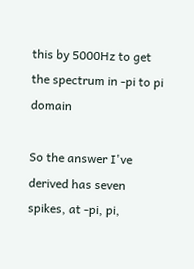this by 5000Hz to get the spectrum in -pi to pi domain

So the answer I've derived has seven spikes, at -pi, pi,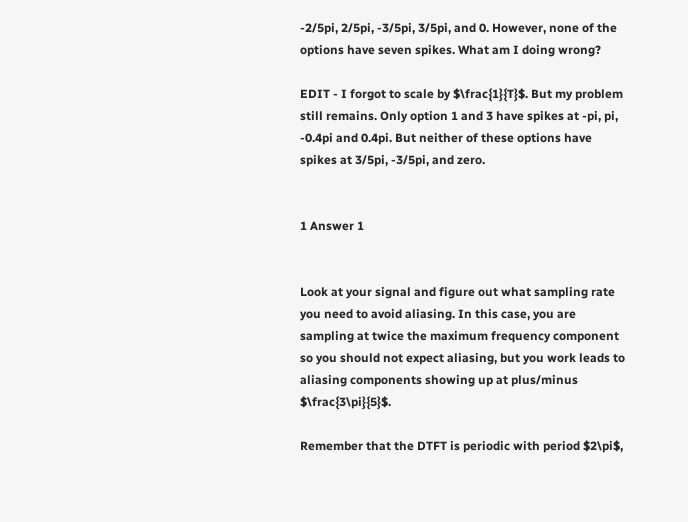-2/5pi, 2/5pi, -3/5pi, 3/5pi, and 0. However, none of the options have seven spikes. What am I doing wrong?

EDIT - I forgot to scale by $\frac{1}{T}$. But my problem still remains. Only option 1 and 3 have spikes at -pi, pi, -0.4pi and 0.4pi. But neither of these options have spikes at 3/5pi, -3/5pi, and zero.


1 Answer 1


Look at your signal and figure out what sampling rate you need to avoid aliasing. In this case, you are sampling at twice the maximum frequency component so you should not expect aliasing, but you work leads to aliasing components showing up at plus/minus $\frac{3\pi}{5}$.

Remember that the DTFT is periodic with period $2\pi$,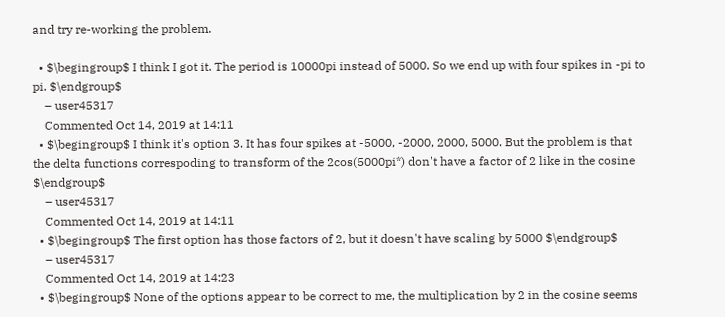and try re-working the problem.

  • $\begingroup$ I think I got it. The period is 10000pi instead of 5000. So we end up with four spikes in -pi to pi. $\endgroup$
    – user45317
    Commented Oct 14, 2019 at 14:11
  • $\begingroup$ I think it's option 3. It has four spikes at -5000, -2000, 2000, 5000. But the problem is that the delta functions correspoding to transform of the 2cos(5000pi*) don't have a factor of 2 like in the cosine $\endgroup$
    – user45317
    Commented Oct 14, 2019 at 14:11
  • $\begingroup$ The first option has those factors of 2, but it doesn't have scaling by 5000 $\endgroup$
    – user45317
    Commented Oct 14, 2019 at 14:23
  • $\begingroup$ None of the options appear to be correct to me, the multiplication by 2 in the cosine seems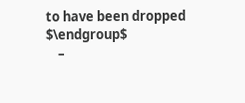to have been dropped $\endgroup$
    –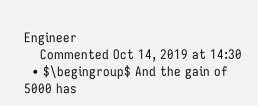Engineer
    Commented Oct 14, 2019 at 14:30
  • $\begingroup$ And the gain of 5000 has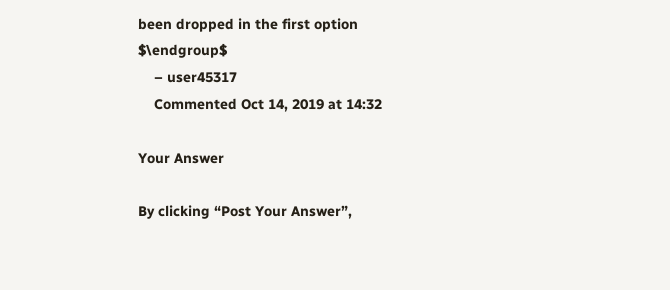been dropped in the first option $\endgroup$
    – user45317
    Commented Oct 14, 2019 at 14:32

Your Answer

By clicking “Post Your Answer”,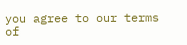you agree to our terms of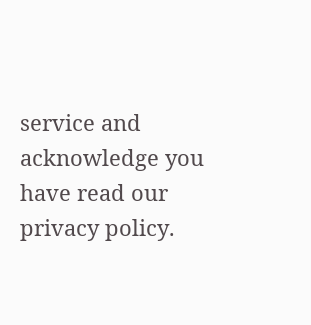service and acknowledge you have read our privacy policy.